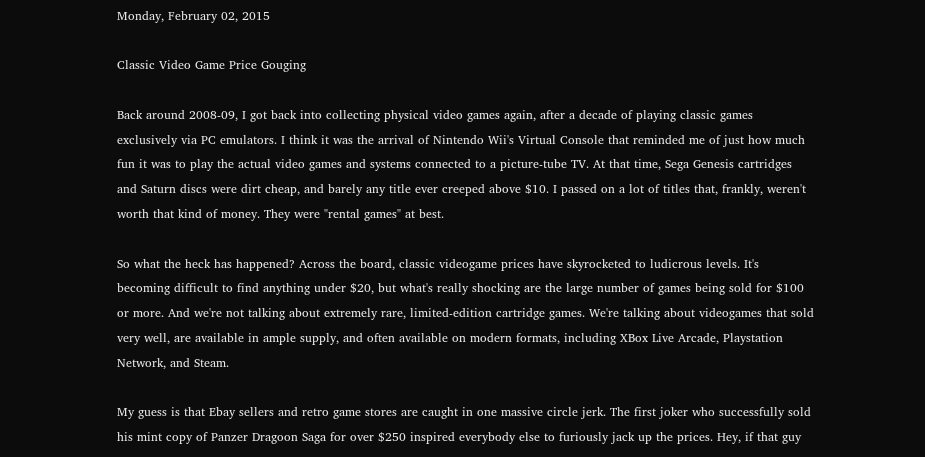Monday, February 02, 2015

Classic Video Game Price Gouging

Back around 2008-09, I got back into collecting physical video games again, after a decade of playing classic games exclusively via PC emulators. I think it was the arrival of Nintendo Wii's Virtual Console that reminded me of just how much fun it was to play the actual video games and systems connected to a picture-tube TV. At that time, Sega Genesis cartridges and Saturn discs were dirt cheap, and barely any title ever creeped above $10. I passed on a lot of titles that, frankly, weren't worth that kind of money. They were "rental games" at best.

So what the heck has happened? Across the board, classic videogame prices have skyrocketed to ludicrous levels. It's becoming difficult to find anything under $20, but what's really shocking are the large number of games being sold for $100 or more. And we're not talking about extremely rare, limited-edition cartridge games. We're talking about videogames that sold very well, are available in ample supply, and often available on modern formats, including XBox Live Arcade, Playstation Network, and Steam.

My guess is that Ebay sellers and retro game stores are caught in one massive circle jerk. The first joker who successfully sold his mint copy of Panzer Dragoon Saga for over $250 inspired everybody else to furiously jack up the prices. Hey, if that guy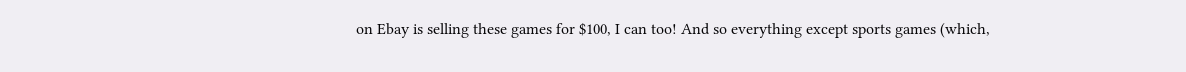on Ebay is selling these games for $100, I can too! And so everything except sports games (which,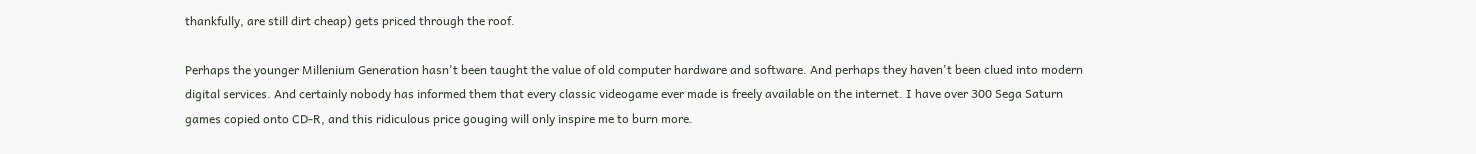thankfully, are still dirt cheap) gets priced through the roof.

Perhaps the younger Millenium Generation hasn't been taught the value of old computer hardware and software. And perhaps they haven't been clued into modern digital services. And certainly nobody has informed them that every classic videogame ever made is freely available on the internet. I have over 300 Sega Saturn games copied onto CD-R, and this ridiculous price gouging will only inspire me to burn more.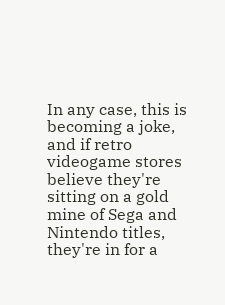In any case, this is becoming a joke, and if retro videogame stores believe they're sitting on a gold mine of Sega and Nintendo titles, they're in for a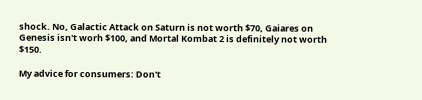shock. No, Galactic Attack on Saturn is not worth $70, Gaiares on Genesis isn't worh $100, and Mortal Kombat 2 is definitely not worth $150.

My advice for consumers: Don't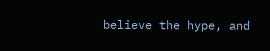believe the hype, and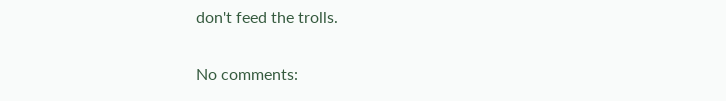don't feed the trolls.

No comments: